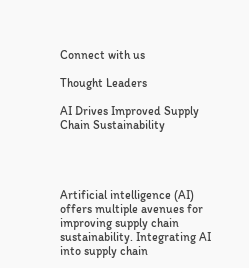Connect with us

Thought Leaders

AI Drives Improved Supply Chain Sustainability




Artificial intelligence (AI) offers multiple avenues for improving supply chain sustainability. Integrating AI into supply chain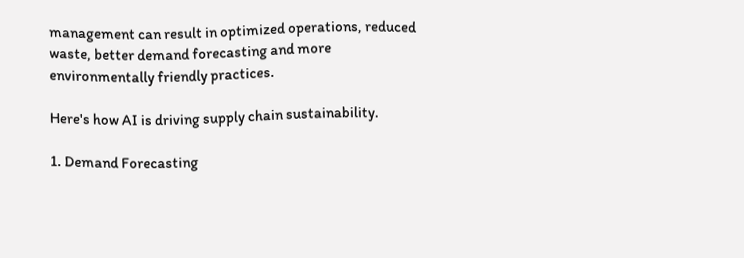management can result in optimized operations, reduced waste, better demand forecasting and more environmentally friendly practices.

Here's how AI is driving supply chain sustainability.

1. Demand Forecasting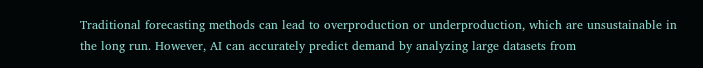Traditional forecasting methods can lead to overproduction or underproduction, which are unsustainable in the long run. However, AI can accurately predict demand by analyzing large datasets from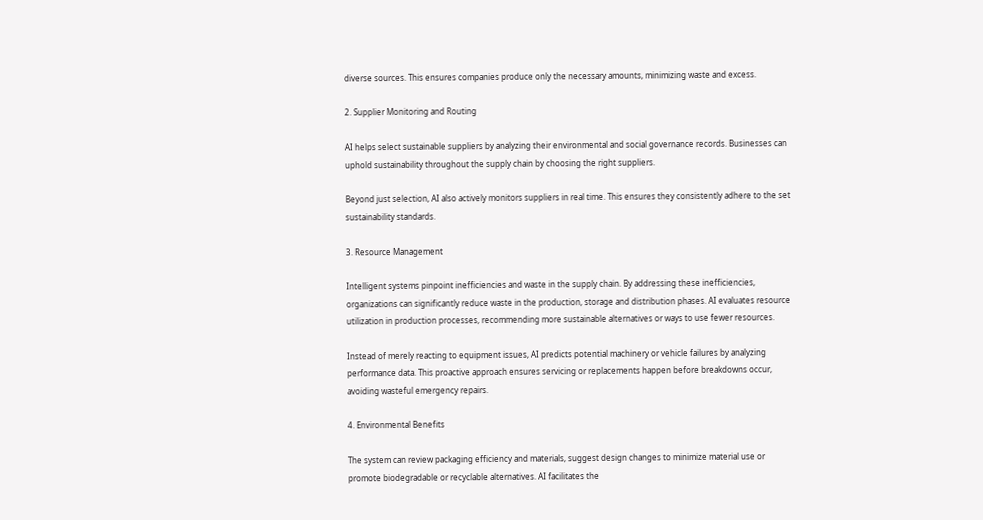diverse sources. This ensures companies produce only the necessary amounts, minimizing waste and excess.

2. Supplier Monitoring and Routing

AI helps select sustainable suppliers by analyzing their environmental and social governance records. Businesses can uphold sustainability throughout the supply chain by choosing the right suppliers.

Beyond just selection, AI also actively monitors suppliers in real time. This ensures they consistently adhere to the set sustainability standards.

3. Resource Management

Intelligent systems pinpoint inefficiencies and waste in the supply chain. By addressing these inefficiencies, organizations can significantly reduce waste in the production, storage and distribution phases. AI evaluates resource utilization in production processes, recommending more sustainable alternatives or ways to use fewer resources.

Instead of merely reacting to equipment issues, AI predicts potential machinery or vehicle failures by analyzing performance data. This proactive approach ensures servicing or replacements happen before breakdowns occur, avoiding wasteful emergency repairs.

4. Environmental Benefits

The system can review packaging efficiency and materials, suggest design changes to minimize material use or promote biodegradable or recyclable alternatives. AI facilitates the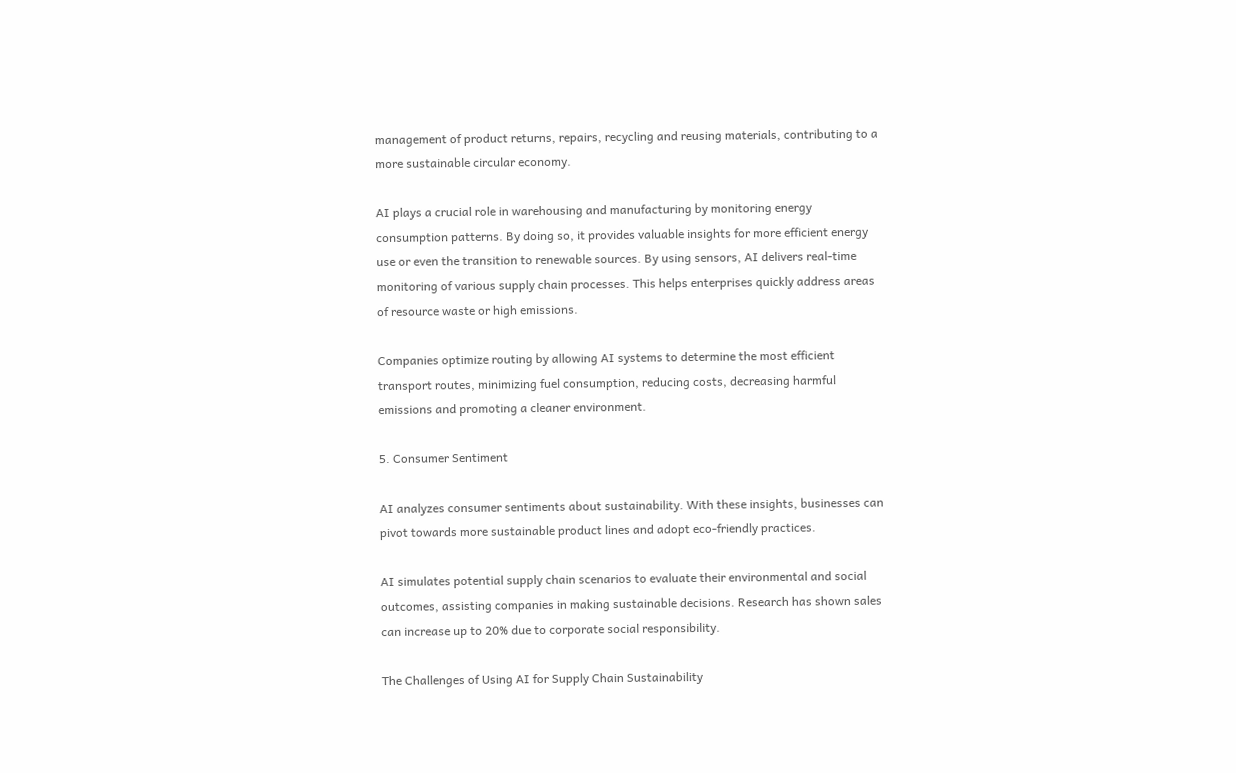management of product returns, repairs, recycling and reusing materials, contributing to a more sustainable circular economy.

AI plays a crucial role in warehousing and manufacturing by monitoring energy consumption patterns. By doing so, it provides valuable insights for more efficient energy use or even the transition to renewable sources. By using sensors, AI delivers real-time monitoring of various supply chain processes. This helps enterprises quickly address areas of resource waste or high emissions.

Companies optimize routing by allowing AI systems to determine the most efficient transport routes, minimizing fuel consumption, reducing costs, decreasing harmful emissions and promoting a cleaner environment.

5. Consumer Sentiment

AI analyzes consumer sentiments about sustainability. With these insights, businesses can pivot towards more sustainable product lines and adopt eco-friendly practices.

AI simulates potential supply chain scenarios to evaluate their environmental and social outcomes, assisting companies in making sustainable decisions. Research has shown sales can increase up to 20% due to corporate social responsibility.

The Challenges of Using AI for Supply Chain Sustainability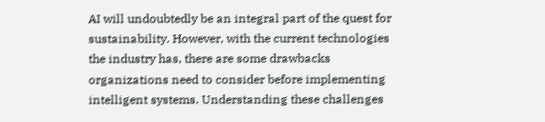AI will undoubtedly be an integral part of the quest for sustainability. However, with the current technologies the industry has, there are some drawbacks organizations need to consider before implementing intelligent systems. Understanding these challenges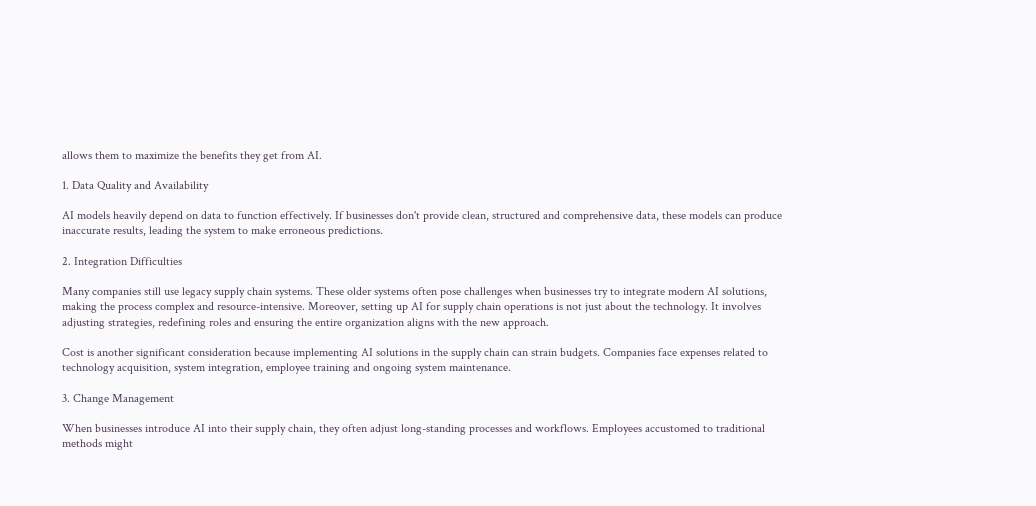allows them to maximize the benefits they get from AI.

1. Data Quality and Availability

AI models heavily depend on data to function effectively. If businesses don't provide clean, structured and comprehensive data, these models can produce inaccurate results, leading the system to make erroneous predictions.

2. Integration Difficulties

Many companies still use legacy supply chain systems. These older systems often pose challenges when businesses try to integrate modern AI solutions, making the process complex and resource-intensive. Moreover, setting up AI for supply chain operations is not just about the technology. It involves adjusting strategies, redefining roles and ensuring the entire organization aligns with the new approach.

Cost is another significant consideration because implementing AI solutions in the supply chain can strain budgets. Companies face expenses related to technology acquisition, system integration, employee training and ongoing system maintenance.

3. Change Management

When businesses introduce AI into their supply chain, they often adjust long-standing processes and workflows. Employees accustomed to traditional methods might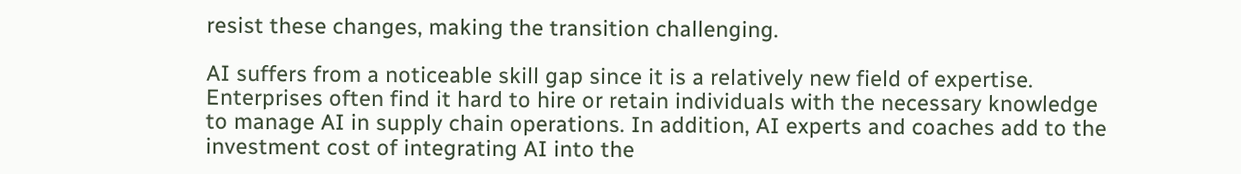resist these changes, making the transition challenging.

AI suffers from a noticeable skill gap since it is a relatively new field of expertise. Enterprises often find it hard to hire or retain individuals with the necessary knowledge to manage AI in supply chain operations. In addition, AI experts and coaches add to the investment cost of integrating AI into the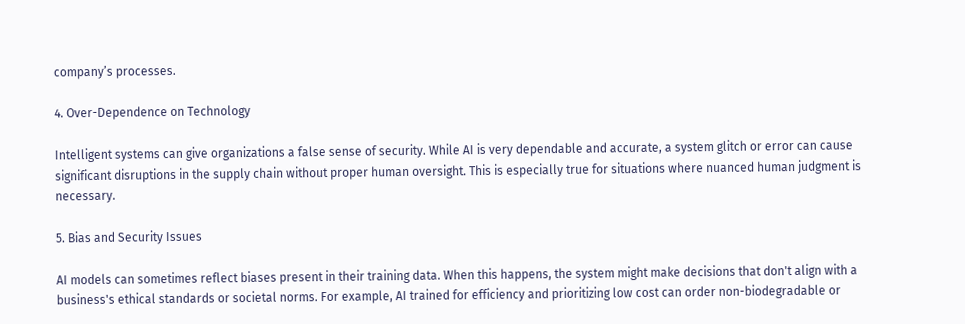company’s processes.

4. Over-Dependence on Technology

Intelligent systems can give organizations a false sense of security. While AI is very dependable and accurate, a system glitch or error can cause significant disruptions in the supply chain without proper human oversight. This is especially true for situations where nuanced human judgment is necessary.

5. Bias and Security Issues

AI models can sometimes reflect biases present in their training data. When this happens, the system might make decisions that don't align with a business's ethical standards or societal norms. For example, AI trained for efficiency and prioritizing low cost can order non-biodegradable or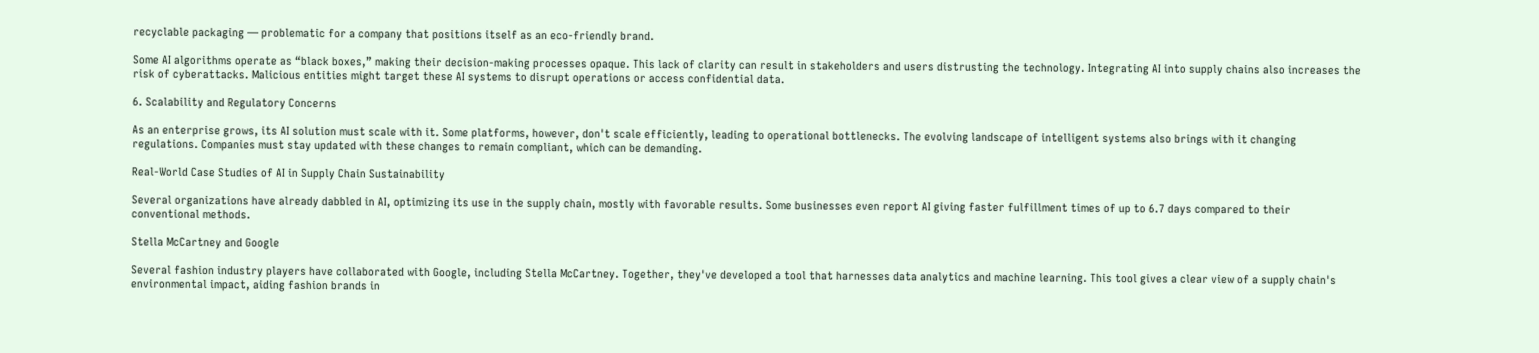recyclable packaging — problematic for a company that positions itself as an eco-friendly brand.

Some AI algorithms operate as “black boxes,” making their decision-making processes opaque. This lack of clarity can result in stakeholders and users distrusting the technology. Integrating AI into supply chains also increases the risk of cyberattacks. Malicious entities might target these AI systems to disrupt operations or access confidential data.

6. Scalability and Regulatory Concerns

As an enterprise grows, its AI solution must scale with it. Some platforms, however, don't scale efficiently, leading to operational bottlenecks. The evolving landscape of intelligent systems also brings with it changing regulations. Companies must stay updated with these changes to remain compliant, which can be demanding.

Real-World Case Studies of AI in Supply Chain Sustainability

Several organizations have already dabbled in AI, optimizing its use in the supply chain, mostly with favorable results. Some businesses even report AI giving faster fulfillment times of up to 6.7 days compared to their conventional methods.

Stella McCartney and Google

Several fashion industry players have collaborated with Google, including Stella McCartney. Together, they've developed a tool that harnesses data analytics and machine learning. This tool gives a clear view of a supply chain's environmental impact, aiding fashion brands in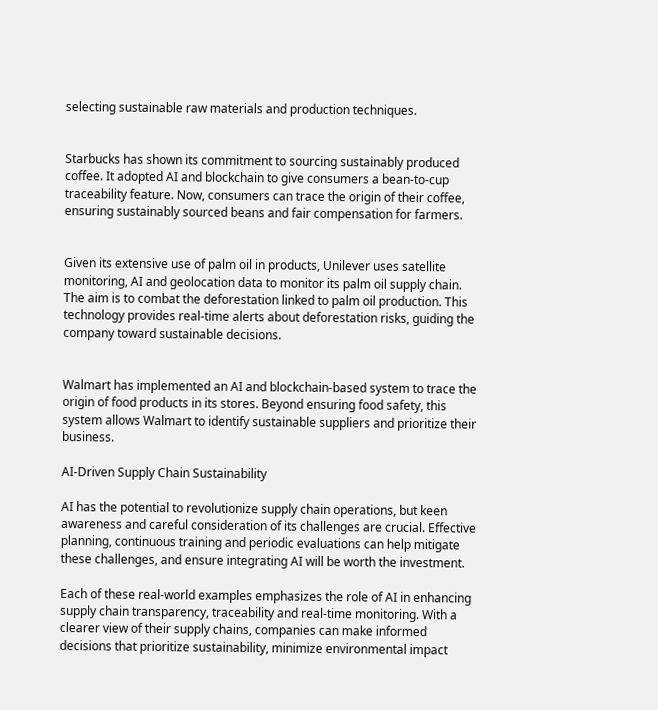selecting sustainable raw materials and production techniques.


Starbucks has shown its commitment to sourcing sustainably produced coffee. It adopted AI and blockchain to give consumers a bean-to-cup traceability feature. Now, consumers can trace the origin of their coffee, ensuring sustainably sourced beans and fair compensation for farmers.


Given its extensive use of palm oil in products, Unilever uses satellite monitoring, AI and geolocation data to monitor its palm oil supply chain. The aim is to combat the deforestation linked to palm oil production. This technology provides real-time alerts about deforestation risks, guiding the company toward sustainable decisions.


Walmart has implemented an AI and blockchain-based system to trace the origin of food products in its stores. Beyond ensuring food safety, this system allows Walmart to identify sustainable suppliers and prioritize their business.

AI-Driven Supply Chain Sustainability

AI has the potential to revolutionize supply chain operations, but keen awareness and careful consideration of its challenges are crucial. Effective planning, continuous training and periodic evaluations can help mitigate these challenges, and ensure integrating AI will be worth the investment.

Each of these real-world examples emphasizes the role of AI in enhancing supply chain transparency, traceability and real-time monitoring. With a clearer view of their supply chains, companies can make informed decisions that prioritize sustainability, minimize environmental impact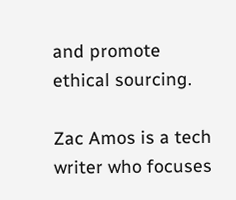and promote ethical sourcing.

Zac Amos is a tech writer who focuses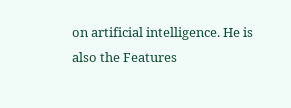on artificial intelligence. He is also the Features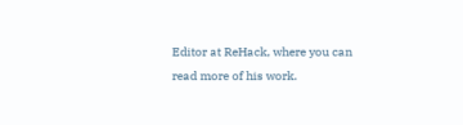Editor at ReHack, where you can read more of his work.